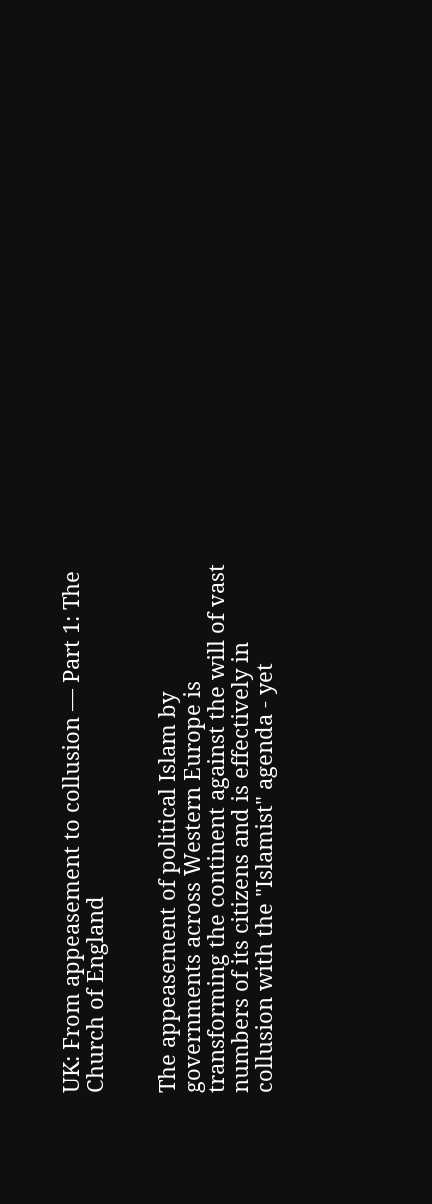UK: From appeasement to collusion — Part 1: The Church of England


The appeasement of political Islam by governments across Western Europe is transforming the continent against the will of vast numbers of its citizens and is effectively in collusion with the "Islamist" agenda - yet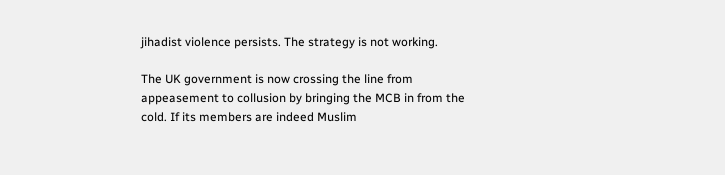jihadist violence persists. The strategy is not working.

The UK government is now crossing the line from appeasement to collusion by bringing the MCB in from the cold. If its members are indeed Muslim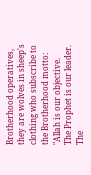Brotherhood operatives, they are wolves in sheep's clothing who subscribe to the Brotherhood motto: "Allah is our objective. The Prophet is our leader. The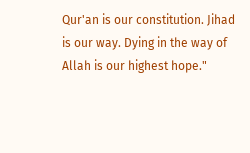Qur'an is our constitution. Jihad is our way. Dying in the way of Allah is our highest hope."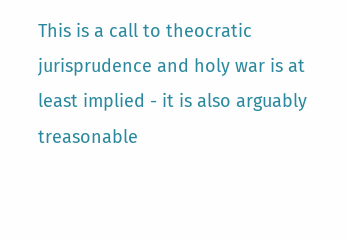This is a call to theocratic jurisprudence and holy war is at least implied - it is also arguably treasonable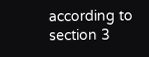according to section 3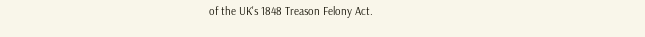of the UK's 1848 Treason Felony Act.